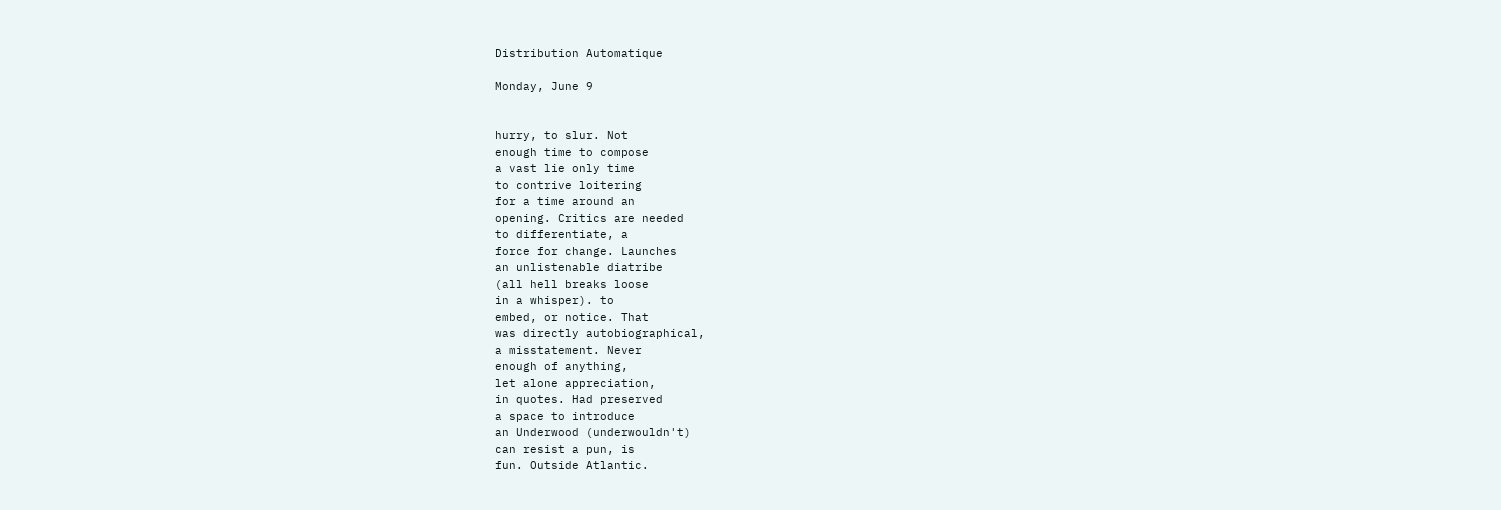Distribution Automatique

Monday, June 9


hurry, to slur. Not
enough time to compose
a vast lie only time
to contrive loitering
for a time around an
opening. Critics are needed
to differentiate, a
force for change. Launches
an unlistenable diatribe
(all hell breaks loose
in a whisper). to
embed, or notice. That
was directly autobiographical,
a misstatement. Never
enough of anything,
let alone appreciation,
in quotes. Had preserved
a space to introduce
an Underwood (underwouldn't)
can resist a pun, is
fun. Outside Atlantic.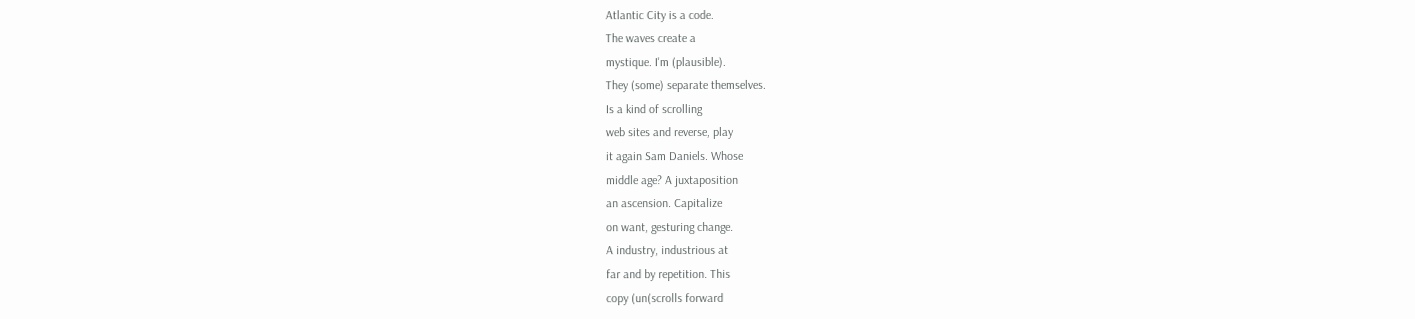Atlantic City is a code.
The waves create a
mystique. I'm (plausible).
They (some) separate themselves.
Is a kind of scrolling
web sites and reverse, play
it again Sam Daniels. Whose
middle age? A juxtaposition
an ascension. Capitalize
on want, gesturing change.
A industry, industrious at
far and by repetition. This
copy (un(scrolls forward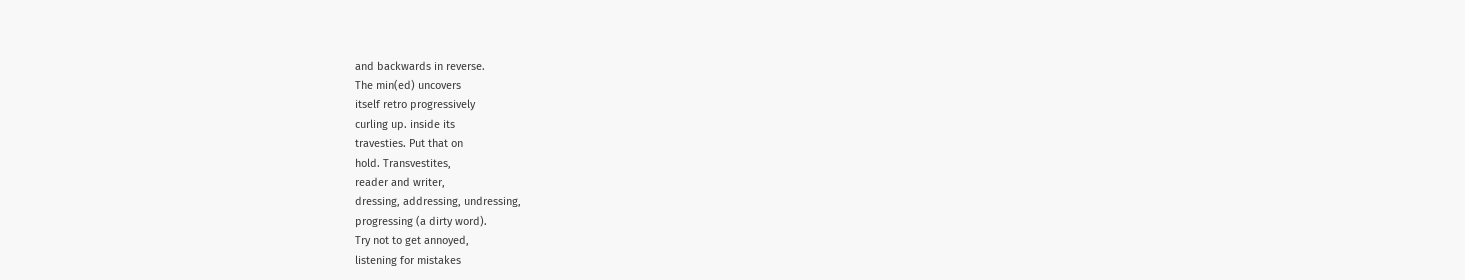and backwards in reverse.
The min(ed) uncovers
itself retro progressively
curling up. inside its
travesties. Put that on
hold. Transvestites,
reader and writer,
dressing, addressing, undressing,
progressing (a dirty word).
Try not to get annoyed,
listening for mistakes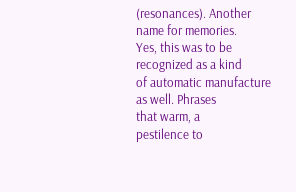(resonances). Another
name for memories.
Yes, this was to be
recognized as a kind
of automatic manufacture
as well. Phrases
that warm, a
pestilence to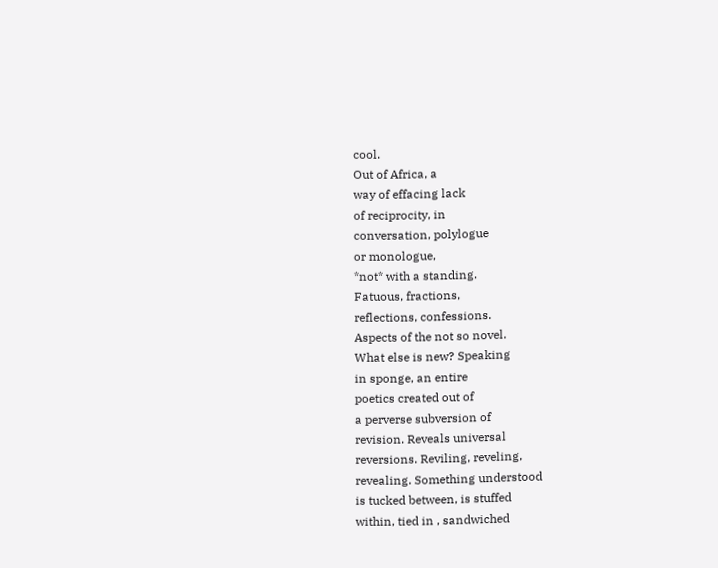cool.
Out of Africa, a
way of effacing lack
of reciprocity, in
conversation, polylogue
or monologue,
*not* with a standing.
Fatuous, fractions,
reflections, confessions.
Aspects of the not so novel.
What else is new? Speaking
in sponge, an entire
poetics created out of
a perverse subversion of
revision. Reveals universal
reversions. Reviling, reveling,
revealing. Something understood
is tucked between, is stuffed
within, tied in , sandwiched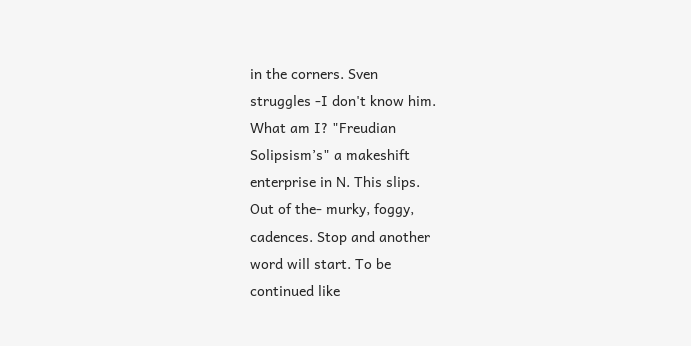in the corners. Sven
struggles -I don't know him.
What am I? "Freudian
Solipsism’s" a makeshift
enterprise in N. This slips.
Out of the- murky, foggy,
cadences. Stop and another
word will start. To be
continued like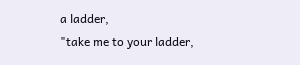a ladder,
"take me to your ladder,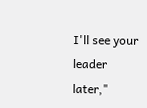I'll see your leader later,"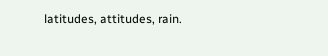latitudes, attitudes, rain.